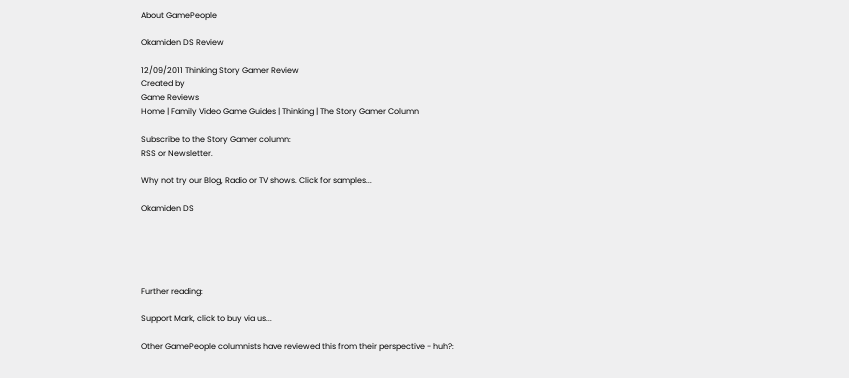About GamePeople

Okamiden DS Review

12/09/2011 Thinking Story Gamer Review
Created by
Game Reviews
Home | Family Video Game Guides | Thinking | The Story Gamer Column

Subscribe to the Story Gamer column:
RSS or Newsletter.

Why not try our Blog, Radio or TV shows. Click for samples...

Okamiden DS





Further reading:

Support Mark, click to buy via us...

Other GamePeople columnists have reviewed this from their perspective - huh?: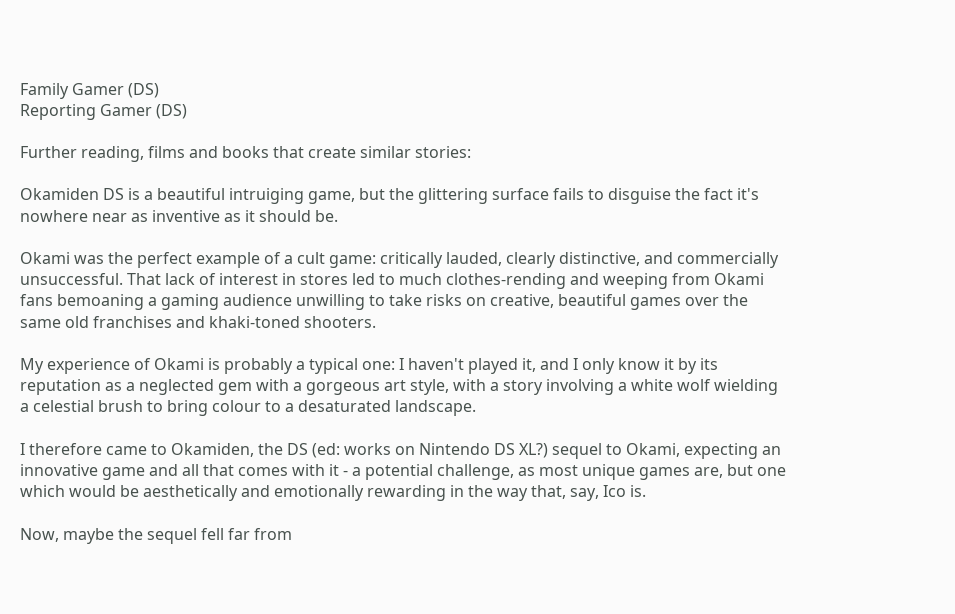Family Gamer (DS)
Reporting Gamer (DS)

Further reading, films and books that create similar stories:

Okamiden DS is a beautiful intruiging game, but the glittering surface fails to disguise the fact it's nowhere near as inventive as it should be.

Okami was the perfect example of a cult game: critically lauded, clearly distinctive, and commercially unsuccessful. That lack of interest in stores led to much clothes-rending and weeping from Okami fans bemoaning a gaming audience unwilling to take risks on creative, beautiful games over the same old franchises and khaki-toned shooters.

My experience of Okami is probably a typical one: I haven't played it, and I only know it by its reputation as a neglected gem with a gorgeous art style, with a story involving a white wolf wielding a celestial brush to bring colour to a desaturated landscape.

I therefore came to Okamiden, the DS (ed: works on Nintendo DS XL?) sequel to Okami, expecting an innovative game and all that comes with it - a potential challenge, as most unique games are, but one which would be aesthetically and emotionally rewarding in the way that, say, Ico is.

Now, maybe the sequel fell far from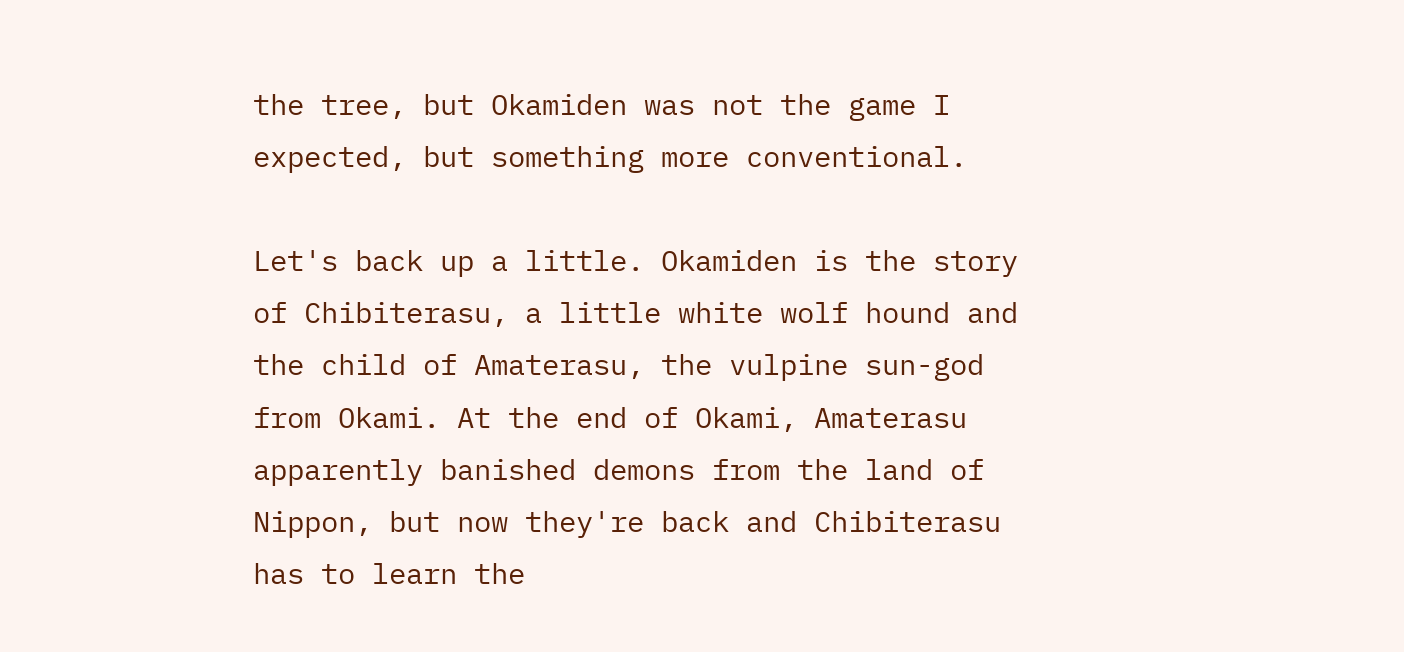the tree, but Okamiden was not the game I expected, but something more conventional.

Let's back up a little. Okamiden is the story of Chibiterasu, a little white wolf hound and the child of Amaterasu, the vulpine sun-god from Okami. At the end of Okami, Amaterasu apparently banished demons from the land of Nippon, but now they're back and Chibiterasu has to learn the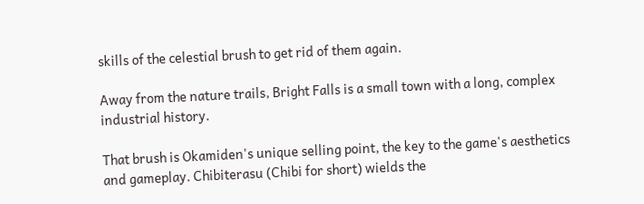skills of the celestial brush to get rid of them again.

Away from the nature trails, Bright Falls is a small town with a long, complex industrial history.

That brush is Okamiden's unique selling point, the key to the game's aesthetics and gameplay. Chibiterasu (Chibi for short) wields the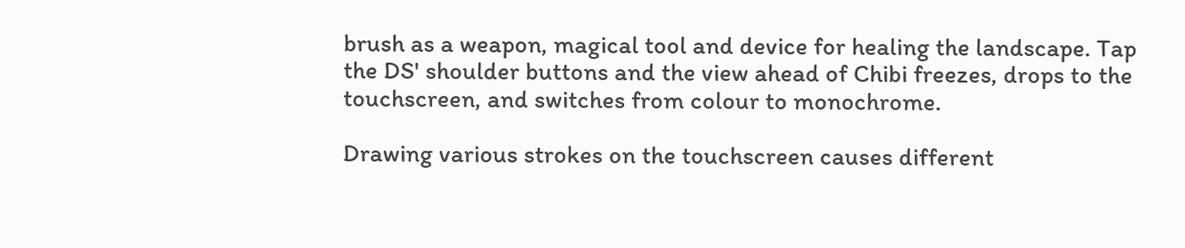brush as a weapon, magical tool and device for healing the landscape. Tap the DS' shoulder buttons and the view ahead of Chibi freezes, drops to the touchscreen, and switches from colour to monochrome.

Drawing various strokes on the touchscreen causes different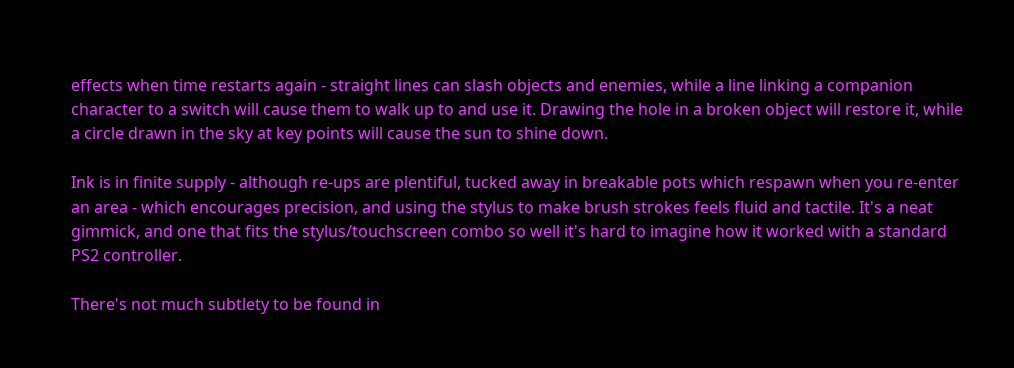effects when time restarts again - straight lines can slash objects and enemies, while a line linking a companion character to a switch will cause them to walk up to and use it. Drawing the hole in a broken object will restore it, while a circle drawn in the sky at key points will cause the sun to shine down.

Ink is in finite supply - although re-ups are plentiful, tucked away in breakable pots which respawn when you re-enter an area - which encourages precision, and using the stylus to make brush strokes feels fluid and tactile. It's a neat gimmick, and one that fits the stylus/touchscreen combo so well it's hard to imagine how it worked with a standard PS2 controller.

There's not much subtlety to be found in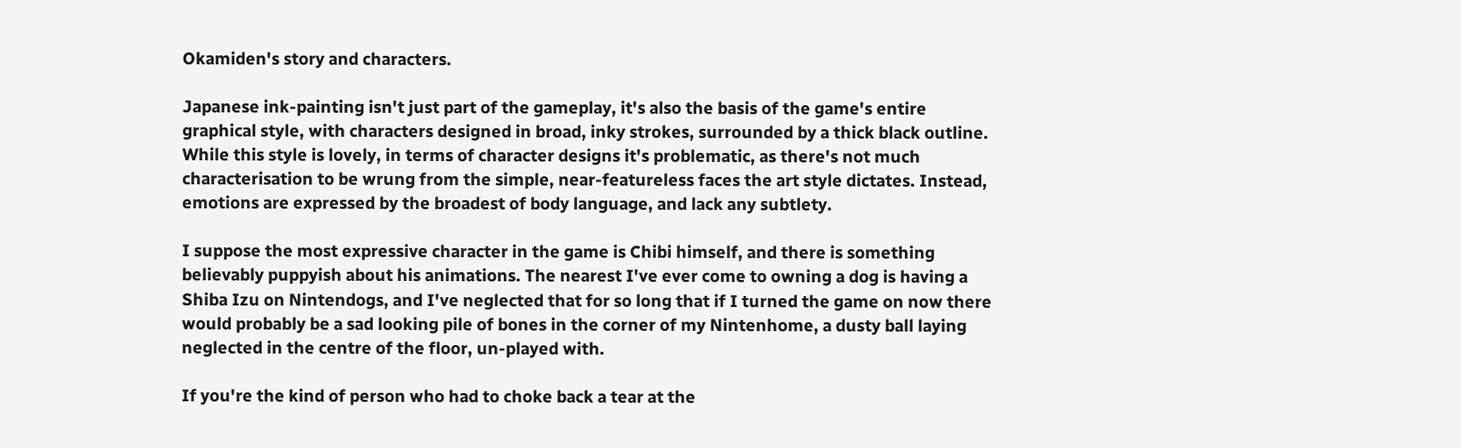Okamiden's story and characters.

Japanese ink-painting isn't just part of the gameplay, it's also the basis of the game's entire graphical style, with characters designed in broad, inky strokes, surrounded by a thick black outline. While this style is lovely, in terms of character designs it's problematic, as there's not much characterisation to be wrung from the simple, near-featureless faces the art style dictates. Instead, emotions are expressed by the broadest of body language, and lack any subtlety.

I suppose the most expressive character in the game is Chibi himself, and there is something believably puppyish about his animations. The nearest I've ever come to owning a dog is having a Shiba Izu on Nintendogs, and I've neglected that for so long that if I turned the game on now there would probably be a sad looking pile of bones in the corner of my Nintenhome, a dusty ball laying neglected in the centre of the floor, un-played with.

If you're the kind of person who had to choke back a tear at the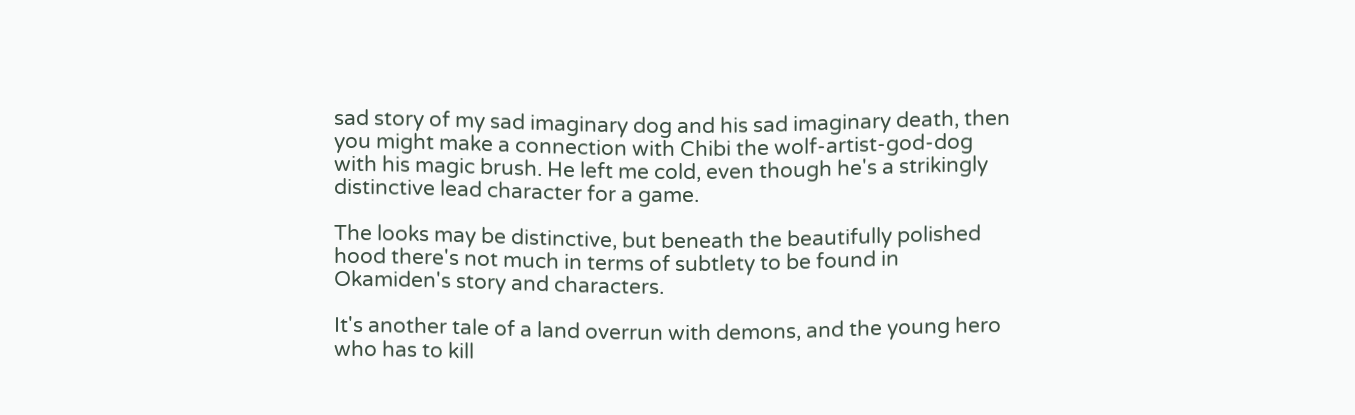sad story of my sad imaginary dog and his sad imaginary death, then you might make a connection with Chibi the wolf-artist-god-dog with his magic brush. He left me cold, even though he's a strikingly distinctive lead character for a game.

The looks may be distinctive, but beneath the beautifully polished hood there's not much in terms of subtlety to be found in Okamiden's story and characters.

It's another tale of a land overrun with demons, and the young hero who has to kill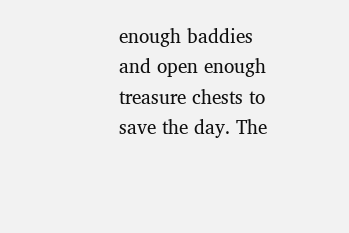enough baddies and open enough treasure chests to save the day. The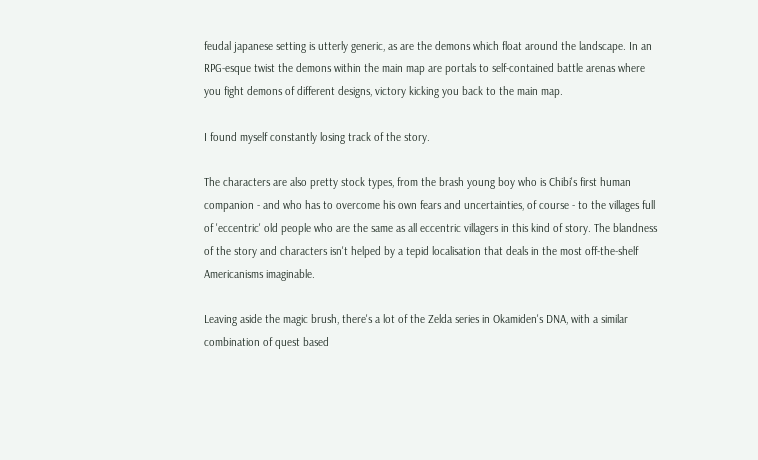feudal japanese setting is utterly generic, as are the demons which float around the landscape. In an RPG-esque twist the demons within the main map are portals to self-contained battle arenas where you fight demons of different designs, victory kicking you back to the main map.

I found myself constantly losing track of the story.

The characters are also pretty stock types, from the brash young boy who is Chibi's first human companion - and who has to overcome his own fears and uncertainties, of course - to the villages full of 'eccentric' old people who are the same as all eccentric villagers in this kind of story. The blandness of the story and characters isn't helped by a tepid localisation that deals in the most off-the-shelf Americanisms imaginable.

Leaving aside the magic brush, there's a lot of the Zelda series in Okamiden's DNA, with a similar combination of quest based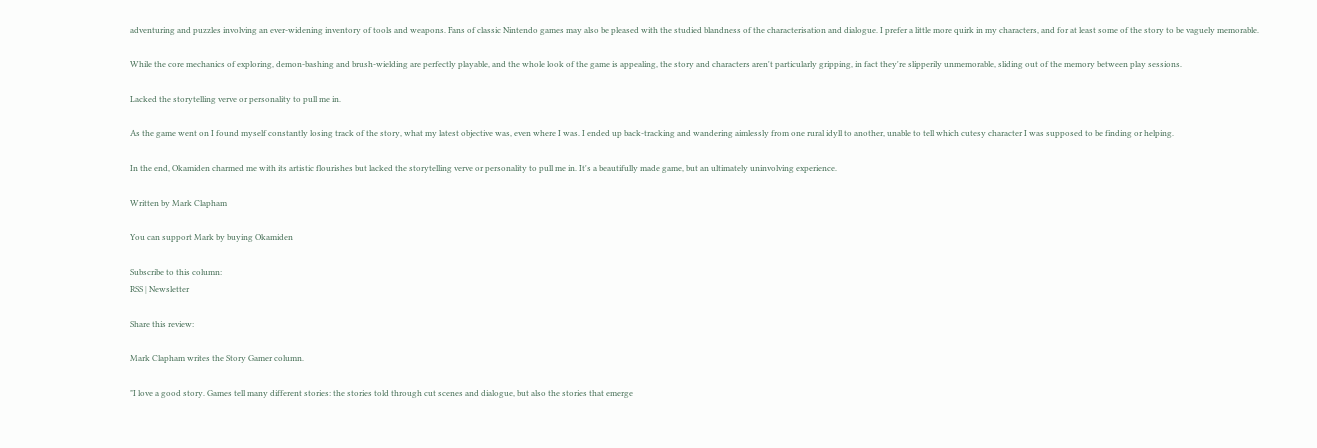adventuring and puzzles involving an ever-widening inventory of tools and weapons. Fans of classic Nintendo games may also be pleased with the studied blandness of the characterisation and dialogue. I prefer a little more quirk in my characters, and for at least some of the story to be vaguely memorable.

While the core mechanics of exploring, demon-bashing and brush-wielding are perfectly playable, and the whole look of the game is appealing, the story and characters aren't particularly gripping, in fact they're slipperily unmemorable, sliding out of the memory between play sessions.

Lacked the storytelling verve or personality to pull me in.

As the game went on I found myself constantly losing track of the story, what my latest objective was, even where I was. I ended up back-tracking and wandering aimlessly from one rural idyll to another, unable to tell which cutesy character I was supposed to be finding or helping.

In the end, Okamiden charmed me with its artistic flourishes but lacked the storytelling verve or personality to pull me in. It's a beautifully made game, but an ultimately uninvolving experience.

Written by Mark Clapham

You can support Mark by buying Okamiden

Subscribe to this column:
RSS | Newsletter

Share this review:

Mark Clapham writes the Story Gamer column.

"I love a good story. Games tell many different stories: the stories told through cut scenes and dialogue, but also the stories that emerge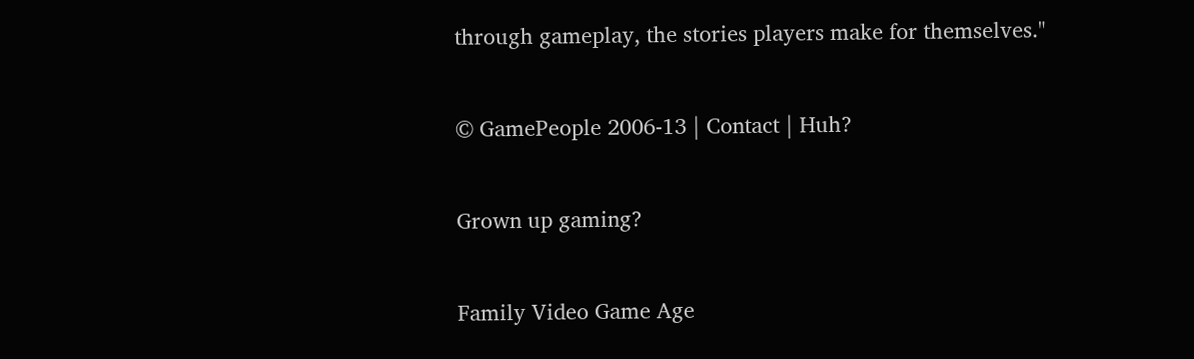through gameplay, the stories players make for themselves."

© GamePeople 2006-13 | Contact | Huh?

Grown up gaming?

Family Video Game Age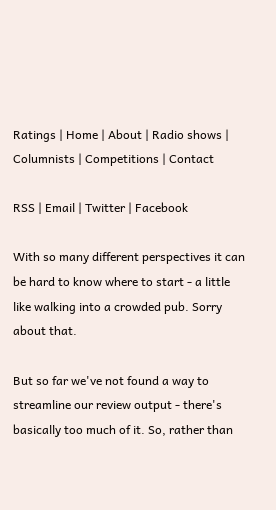Ratings | Home | About | Radio shows | Columnists | Competitions | Contact

RSS | Email | Twitter | Facebook

With so many different perspectives it can be hard to know where to start - a little like walking into a crowded pub. Sorry about that.

But so far we've not found a way to streamline our review output - there's basically too much of it. So, rather than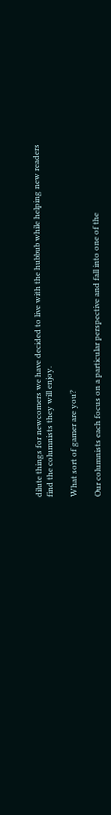dilute things for newcomers we have decided to live with the hubbub while helping new readers find the columnists they will enjoy.

What sort of gamer are you?

Our columnists each focus on a particular perspective and fall into one of the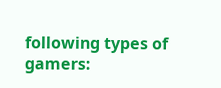following types of gamers: